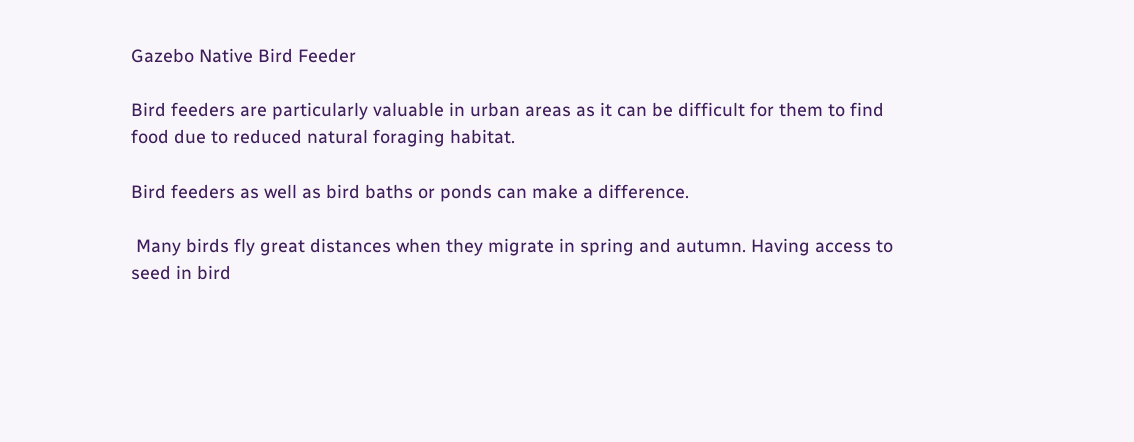Gazebo Native Bird Feeder

Bird feeders are particularly valuable in urban areas as it can be difficult for them to find food due to reduced natural foraging habitat.

Bird feeders as well as bird baths or ponds can make a difference.

 Many birds fly great distances when they migrate in spring and autumn. Having access to seed in bird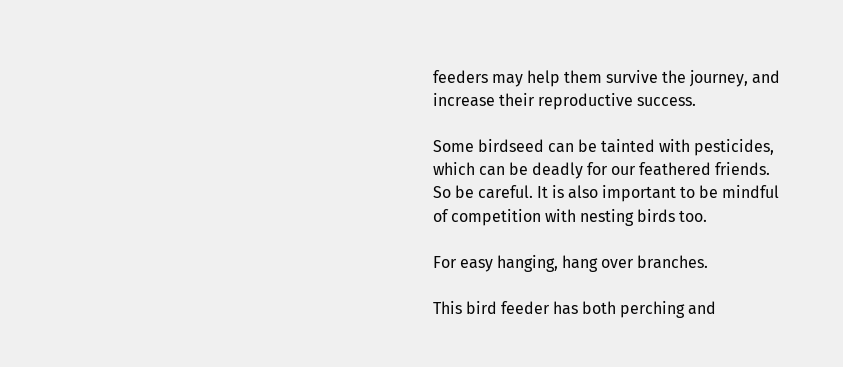feeders may help them survive the journey, and increase their reproductive success.

Some birdseed can be tainted with pesticides, which can be deadly for our feathered friends. So be careful. It is also important to be mindful of competition with nesting birds too.

For easy hanging, hang over branches.

This bird feeder has both perching and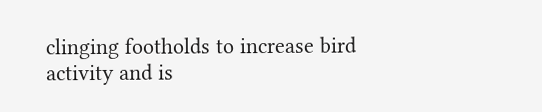clinging footholds to increase bird activity and is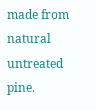made from natural untreated pine.